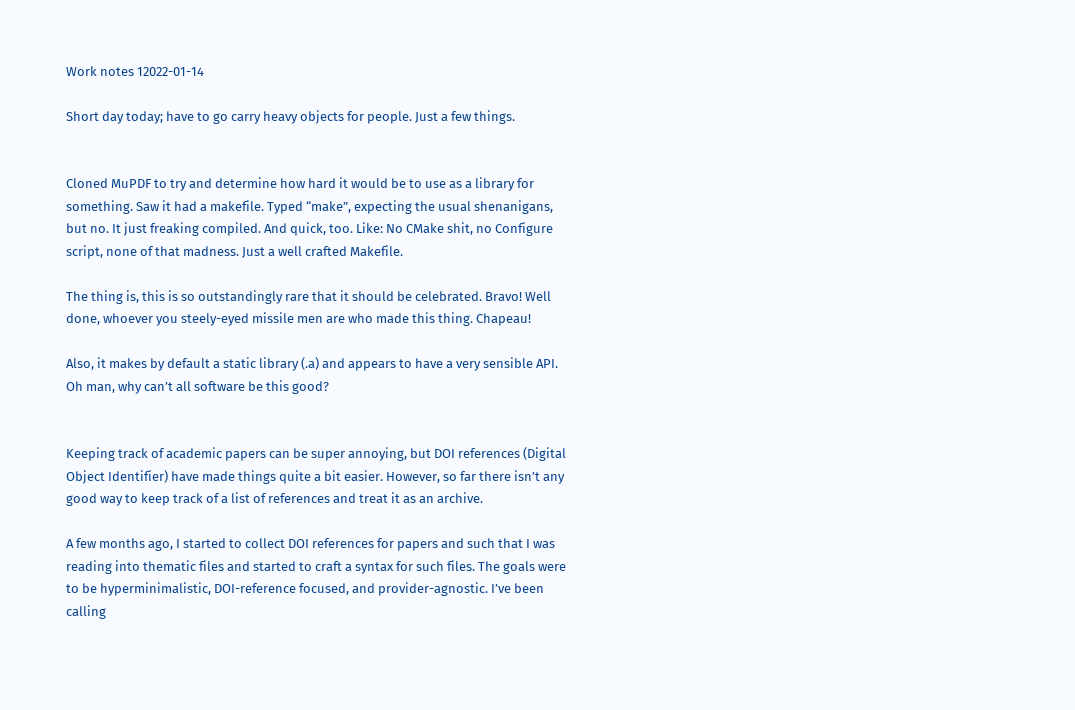Work notes 12022-01-14

Short day today; have to go carry heavy objects for people. Just a few things.


Cloned MuPDF to try and determine how hard it would be to use as a library for something. Saw it had a makefile. Typed “make”, expecting the usual shenanigans, but no. It just freaking compiled. And quick, too. Like: No CMake shit, no Configure script, none of that madness. Just a well crafted Makefile.

The thing is, this is so outstandingly rare that it should be celebrated. Bravo! Well done, whoever you steely-eyed missile men are who made this thing. Chapeau!

Also, it makes by default a static library (.a) and appears to have a very sensible API. Oh man, why can’t all software be this good?


Keeping track of academic papers can be super annoying, but DOI references (Digital Object Identifier) have made things quite a bit easier. However, so far there isn’t any good way to keep track of a list of references and treat it as an archive.

A few months ago, I started to collect DOI references for papers and such that I was reading into thematic files and started to craft a syntax for such files. The goals were to be hyperminimalistic, DOI-reference focused, and provider-agnostic. I’ve been calling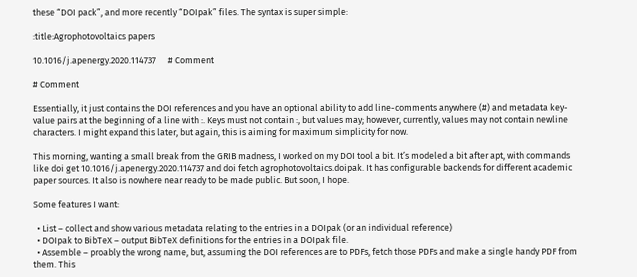these “DOI pack”, and more recently “DOIpak” files. The syntax is super simple:

:title:Agrophotovoltaics papers

10.1016/j.apenergy.2020.114737      # Comment

# Comment

Essentially, it just contains the DOI references and you have an optional ability to add line-comments anywhere (#) and metadata key-value pairs at the beginning of a line with :. Keys must not contain :, but values may; however, currently, values may not contain newline characters. I might expand this later, but again, this is aiming for maximum simplicity for now.

This morning, wanting a small break from the GRIB madness, I worked on my DOI tool a bit. It’s modeled a bit after apt, with commands like doi get 10.1016/j.apenergy.2020.114737 and doi fetch agrophotovoltaics.doipak. It has configurable backends for different academic paper sources. It also is nowhere near ready to be made public. But soon, I hope.

Some features I want:

  • List – collect and show various metadata relating to the entries in a DOIpak (or an individual reference)
  • DOIpak to BibTeX – output BibTeX definitions for the entries in a DOIpak file.
  • Assemble – proably the wrong name, but, assuming the DOI references are to PDFs, fetch those PDFs and make a single handy PDF from them. This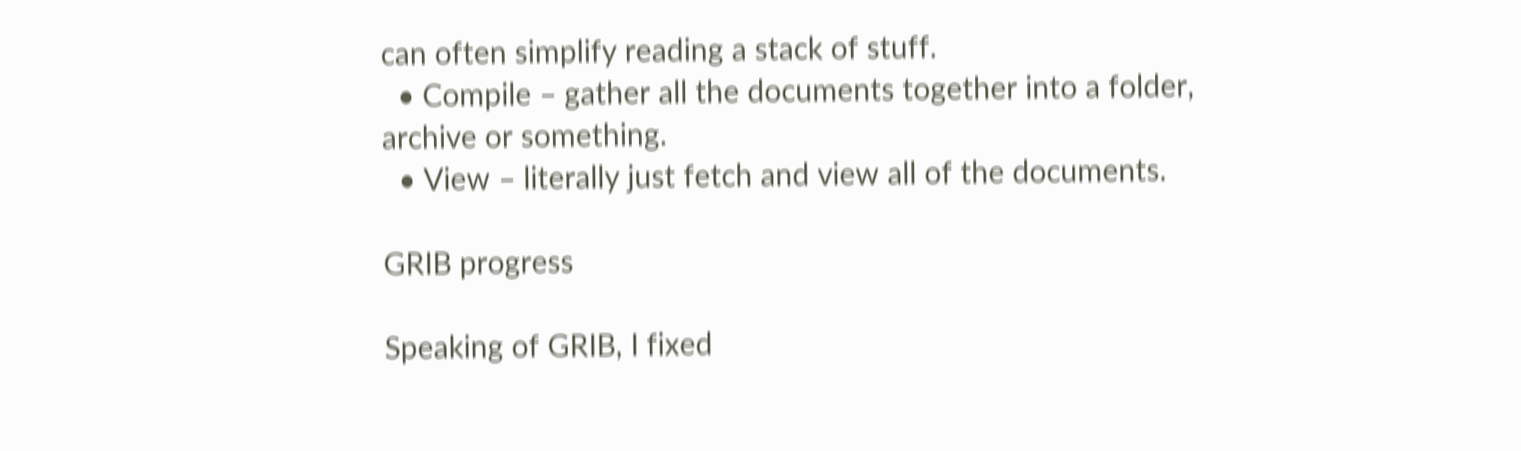can often simplify reading a stack of stuff.
  • Compile – gather all the documents together into a folder, archive or something.
  • View – literally just fetch and view all of the documents.

GRIB progress

Speaking of GRIB, I fixed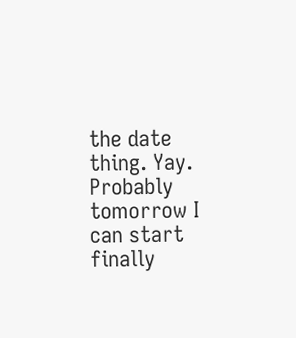the date thing. Yay. Probably tomorrow I can start finally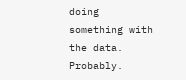doing something with the data. Probably.